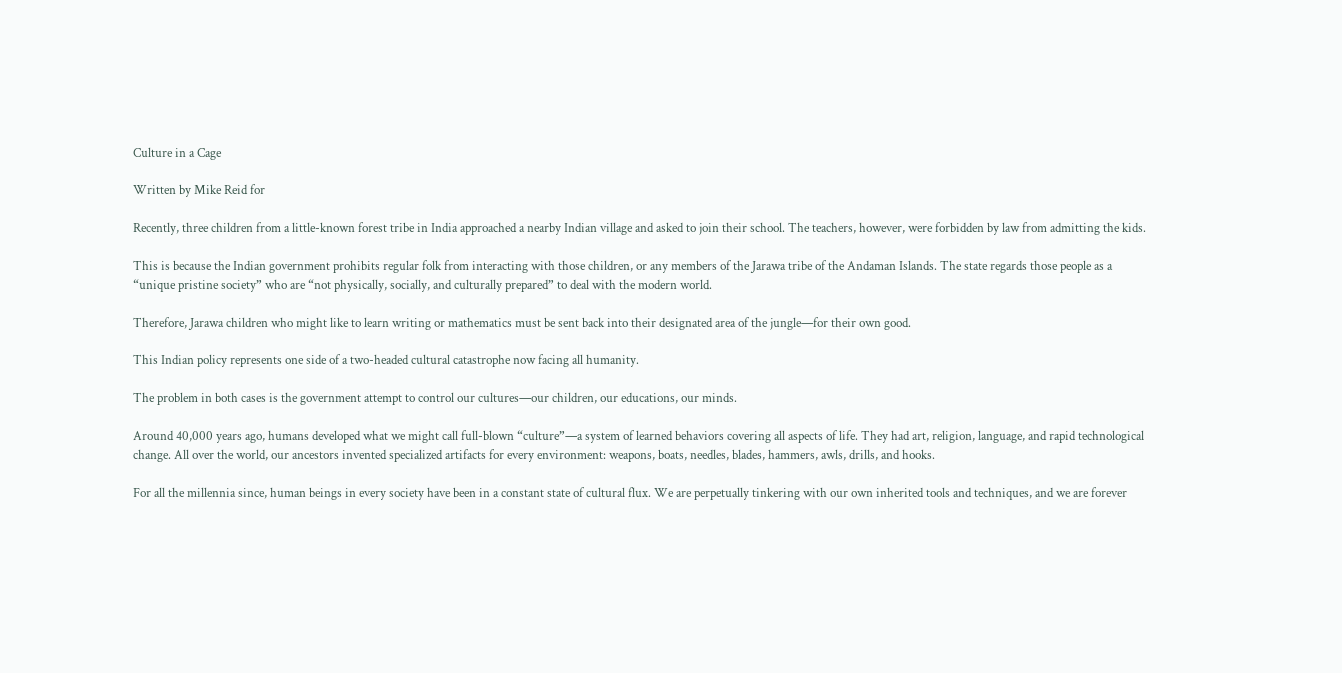Culture in a Cage

Written by Mike Reid for

Recently, three children from a little-known forest tribe in India approached a nearby Indian village and asked to join their school. The teachers, however, were forbidden by law from admitting the kids.

This is because the Indian government prohibits regular folk from interacting with those children, or any members of the Jarawa tribe of the Andaman Islands. The state regards those people as a “unique pristine society” who are “not physically, socially, and culturally prepared” to deal with the modern world.

Therefore, Jarawa children who might like to learn writing or mathematics must be sent back into their designated area of the jungle—for their own good.

This Indian policy represents one side of a two-headed cultural catastrophe now facing all humanity.

The problem in both cases is the government attempt to control our cultures—our children, our educations, our minds.

Around 40,000 years ago, humans developed what we might call full-blown “culture”—a system of learned behaviors covering all aspects of life. They had art, religion, language, and rapid technological change. All over the world, our ancestors invented specialized artifacts for every environment: weapons, boats, needles, blades, hammers, awls, drills, and hooks.

For all the millennia since, human beings in every society have been in a constant state of cultural flux. We are perpetually tinkering with our own inherited tools and techniques, and we are forever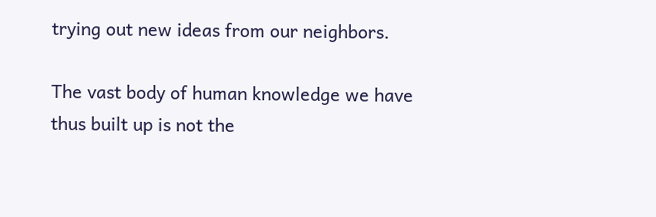trying out new ideas from our neighbors.

The vast body of human knowledge we have thus built up is not the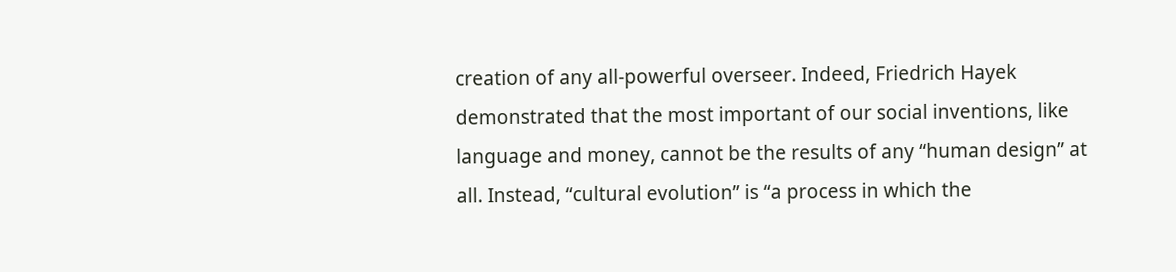creation of any all-powerful overseer. Indeed, Friedrich Hayek demonstrated that the most important of our social inventions, like language and money, cannot be the results of any “human design” at all. Instead, “cultural evolution” is “a process in which the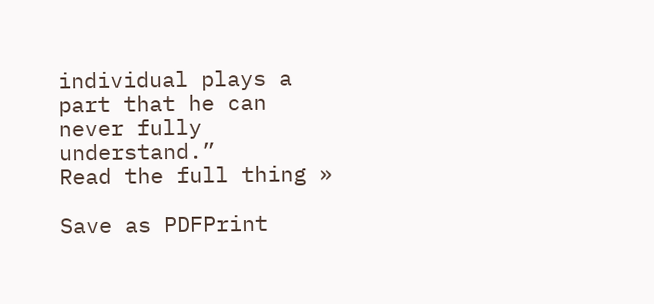individual plays a part that he can never fully understand.”
Read the full thing »

Save as PDFPrint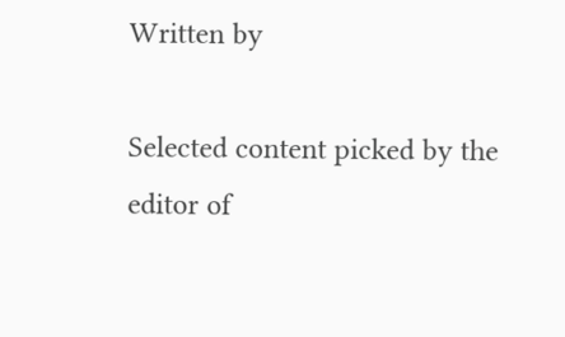Written by

Selected content picked by the editor of